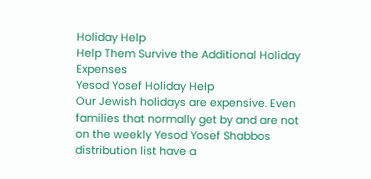Holiday Help
Help Them Survive the Additional Holiday Expenses
Yesod Yosef Holiday Help
Our Jewish holidays are expensive. Even families that normally get by and are not on the weekly Yesod Yosef Shabbos distribution list have a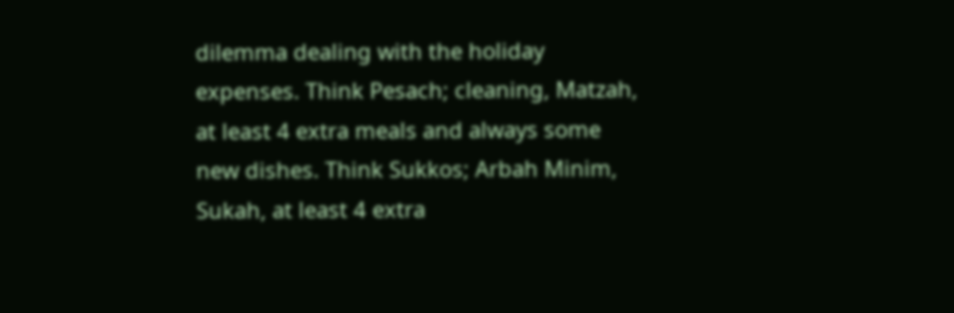dilemma dealing with the holiday expenses. Think Pesach; cleaning, Matzah, at least 4 extra meals and always some new dishes. Think Sukkos; Arbah Minim, Sukah, at least 4 extra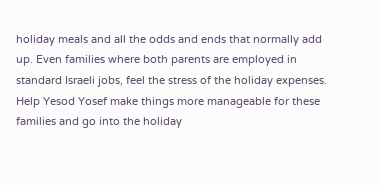holiday meals and all the odds and ends that normally add up. Even families where both parents are employed in standard Israeli jobs, feel the stress of the holiday expenses. Help Yesod Yosef make things more manageable for these families and go into the holiday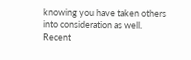knowing you have taken others into consideration as well.
Recent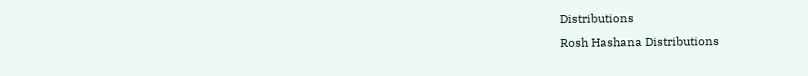Distributions
Rosh Hashana Distributions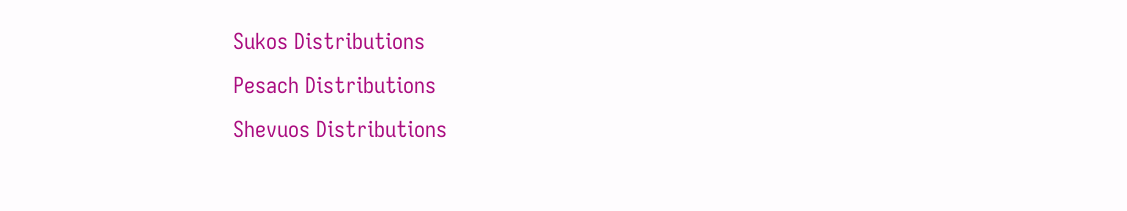Sukos Distributions
Pesach Distributions
Shevuos Distributions